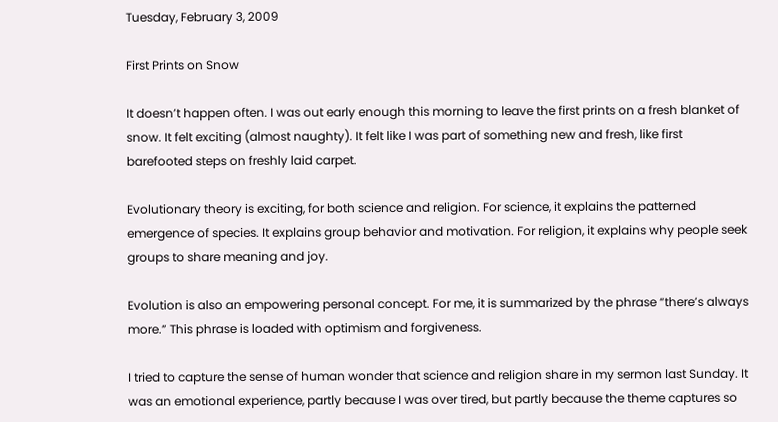Tuesday, February 3, 2009

First Prints on Snow

It doesn’t happen often. I was out early enough this morning to leave the first prints on a fresh blanket of snow. It felt exciting (almost naughty). It felt like I was part of something new and fresh, like first barefooted steps on freshly laid carpet.

Evolutionary theory is exciting, for both science and religion. For science, it explains the patterned emergence of species. It explains group behavior and motivation. For religion, it explains why people seek groups to share meaning and joy.

Evolution is also an empowering personal concept. For me, it is summarized by the phrase “there’s always more.” This phrase is loaded with optimism and forgiveness.

I tried to capture the sense of human wonder that science and religion share in my sermon last Sunday. It was an emotional experience, partly because I was over tired, but partly because the theme captures so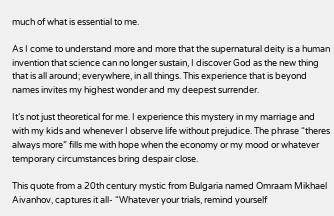much of what is essential to me.

As I come to understand more and more that the supernatural deity is a human invention that science can no longer sustain, I discover God as the new thing that is all around; everywhere, in all things. This experience that is beyond names invites my highest wonder and my deepest surrender.

It’s not just theoretical for me. I experience this mystery in my marriage and with my kids and whenever I observe life without prejudice. The phrase “theres always more” fills me with hope when the economy or my mood or whatever temporary circumstances bring despair close.

This quote from a 20th century mystic from Bulgaria named Omraam Mikhael Aivanhov, captures it all- “Whatever your trials, remind yourself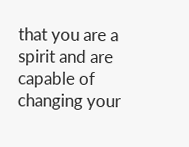that you are a spirit and are capable of changing your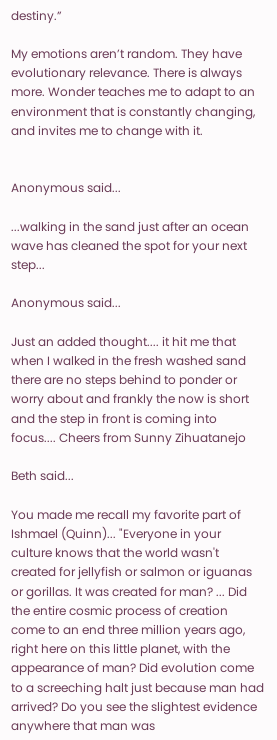destiny.”

My emotions aren’t random. They have evolutionary relevance. There is always more. Wonder teaches me to adapt to an environment that is constantly changing, and invites me to change with it.


Anonymous said...

...walking in the sand just after an ocean wave has cleaned the spot for your next step...

Anonymous said...

Just an added thought.... it hit me that when I walked in the fresh washed sand there are no steps behind to ponder or worry about and frankly the now is short and the step in front is coming into focus.... Cheers from Sunny Zihuatanejo

Beth said...

You made me recall my favorite part of Ishmael (Quinn)... "Everyone in your culture knows that the world wasn't created for jellyfish or salmon or iguanas or gorillas. It was created for man? ... Did the entire cosmic process of creation come to an end three million years ago, right here on this little planet, with the appearance of man? Did evolution come to a screeching halt just because man had arrived? Do you see the slightest evidence anywhere that man was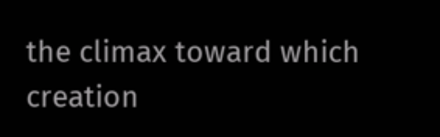the climax toward which creation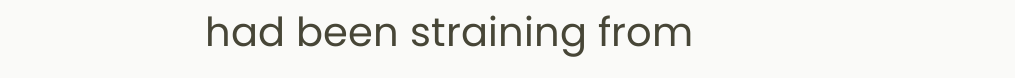had been straining from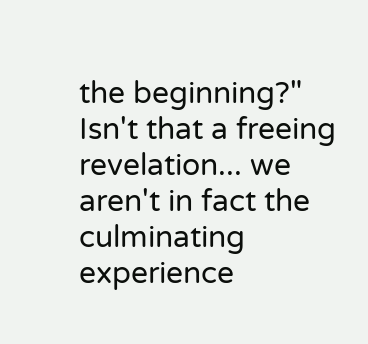the beginning?" Isn't that a freeing revelation... we aren't in fact the culminating experience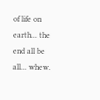of life on earth... the end all be all... whew.